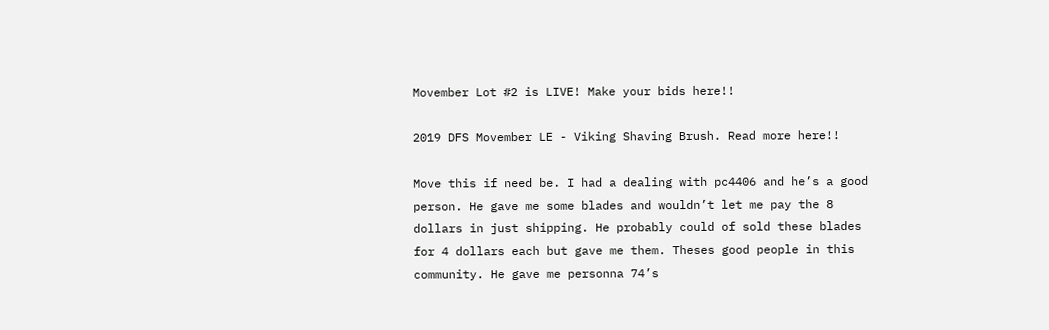Movember Lot #2 is LIVE! Make your bids here!!

2019 DFS Movember LE - Viking Shaving Brush. Read more here!!

Move this if need be. I had a dealing with pc4406 and he’s a good person. He gave me some blades and wouldn’t let me pay the 8 dollars in just shipping. He probably could of sold these blades for 4 dollars each but gave me them. Theses good people in this community. He gave me personna 74’s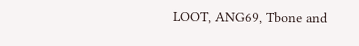LOOT, ANG69, Tbone and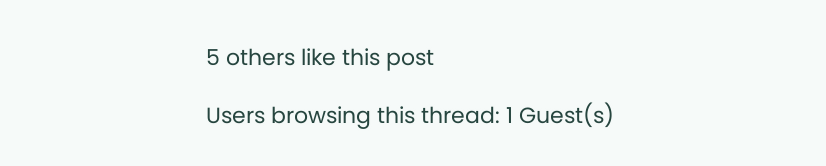5 others like this post

Users browsing this thread: 1 Guest(s)